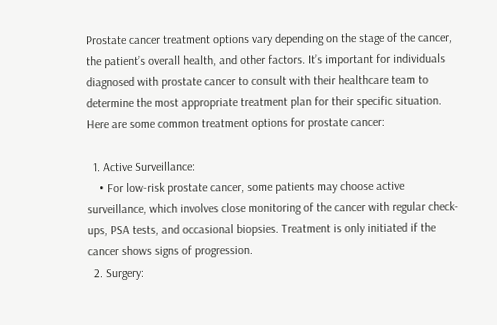Prostate cancer treatment options vary depending on the stage of the cancer, the patient’s overall health, and other factors. It’s important for individuals diagnosed with prostate cancer to consult with their healthcare team to determine the most appropriate treatment plan for their specific situation. Here are some common treatment options for prostate cancer:

  1. Active Surveillance:
    • For low-risk prostate cancer, some patients may choose active surveillance, which involves close monitoring of the cancer with regular check-ups, PSA tests, and occasional biopsies. Treatment is only initiated if the cancer shows signs of progression.
  2. Surgery: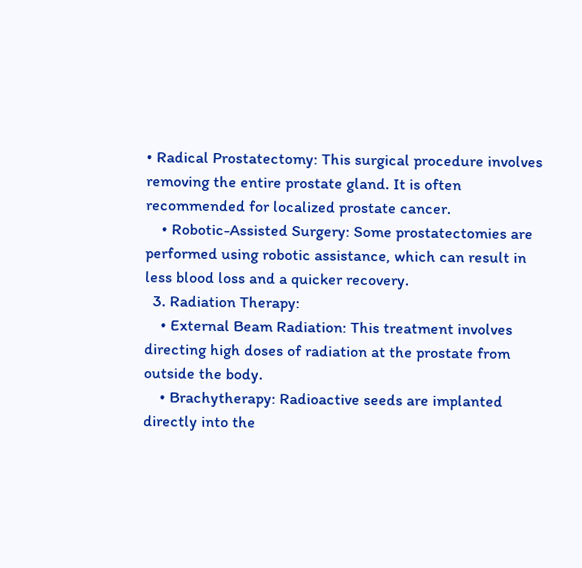• Radical Prostatectomy: This surgical procedure involves removing the entire prostate gland. It is often recommended for localized prostate cancer.
    • Robotic-Assisted Surgery: Some prostatectomies are performed using robotic assistance, which can result in less blood loss and a quicker recovery.
  3. Radiation Therapy:
    • External Beam Radiation: This treatment involves directing high doses of radiation at the prostate from outside the body.
    • Brachytherapy: Radioactive seeds are implanted directly into the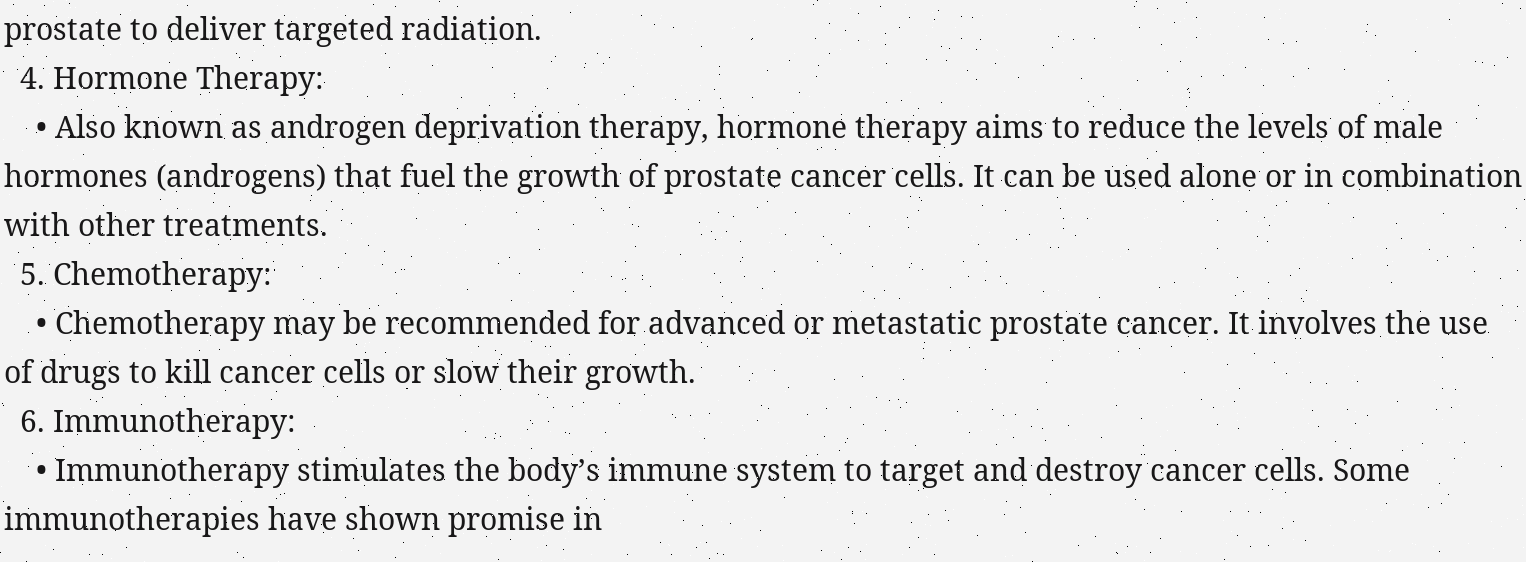prostate to deliver targeted radiation.
  4. Hormone Therapy:
    • Also known as androgen deprivation therapy, hormone therapy aims to reduce the levels of male hormones (androgens) that fuel the growth of prostate cancer cells. It can be used alone or in combination with other treatments.
  5. Chemotherapy:
    • Chemotherapy may be recommended for advanced or metastatic prostate cancer. It involves the use of drugs to kill cancer cells or slow their growth.
  6. Immunotherapy:
    • Immunotherapy stimulates the body’s immune system to target and destroy cancer cells. Some immunotherapies have shown promise in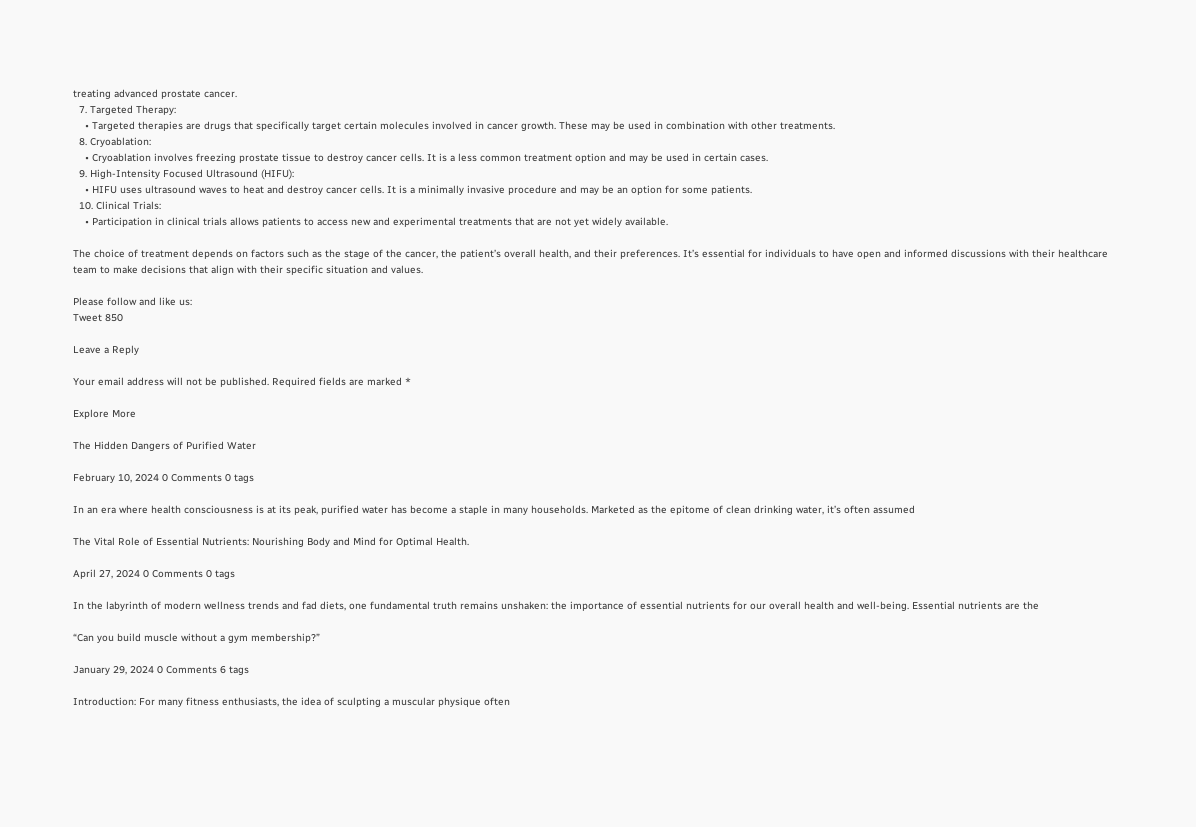treating advanced prostate cancer.
  7. Targeted Therapy:
    • Targeted therapies are drugs that specifically target certain molecules involved in cancer growth. These may be used in combination with other treatments.
  8. Cryoablation:
    • Cryoablation involves freezing prostate tissue to destroy cancer cells. It is a less common treatment option and may be used in certain cases.
  9. High-Intensity Focused Ultrasound (HIFU):
    • HIFU uses ultrasound waves to heat and destroy cancer cells. It is a minimally invasive procedure and may be an option for some patients.
  10. Clinical Trials:
    • Participation in clinical trials allows patients to access new and experimental treatments that are not yet widely available.

The choice of treatment depends on factors such as the stage of the cancer, the patient’s overall health, and their preferences. It’s essential for individuals to have open and informed discussions with their healthcare team to make decisions that align with their specific situation and values.

Please follow and like us:
Tweet 850

Leave a Reply

Your email address will not be published. Required fields are marked *

Explore More

The Hidden Dangers of Purified Water

February 10, 2024 0 Comments 0 tags

In an era where health consciousness is at its peak, purified water has become a staple in many households. Marketed as the epitome of clean drinking water, it’s often assumed

The Vital Role of Essential Nutrients: Nourishing Body and Mind for Optimal Health.

April 27, 2024 0 Comments 0 tags

In the labyrinth of modern wellness trends and fad diets, one fundamental truth remains unshaken: the importance of essential nutrients for our overall health and well-being. Essential nutrients are the

“Can you build muscle without a gym membership?”

January 29, 2024 0 Comments 6 tags

Introduction: For many fitness enthusiasts, the idea of sculpting a muscular physique often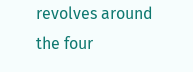revolves around the four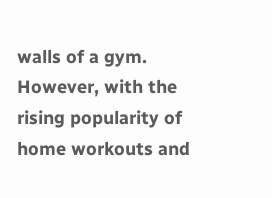walls of a gym. However, with the rising popularity of home workouts and